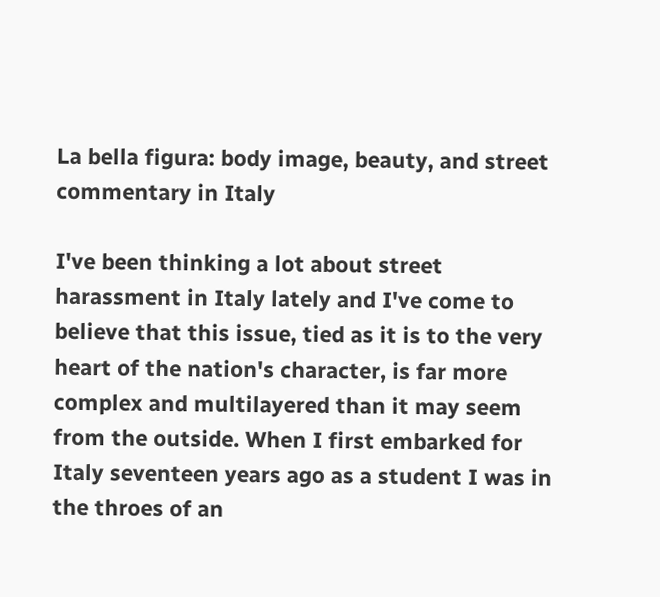La bella figura: body image, beauty, and street commentary in Italy

I've been thinking a lot about street harassment in Italy lately and I've come to believe that this issue, tied as it is to the very heart of the nation's character, is far more complex and multilayered than it may seem from the outside. When I first embarked for Italy seventeen years ago as a student I was in the throes of an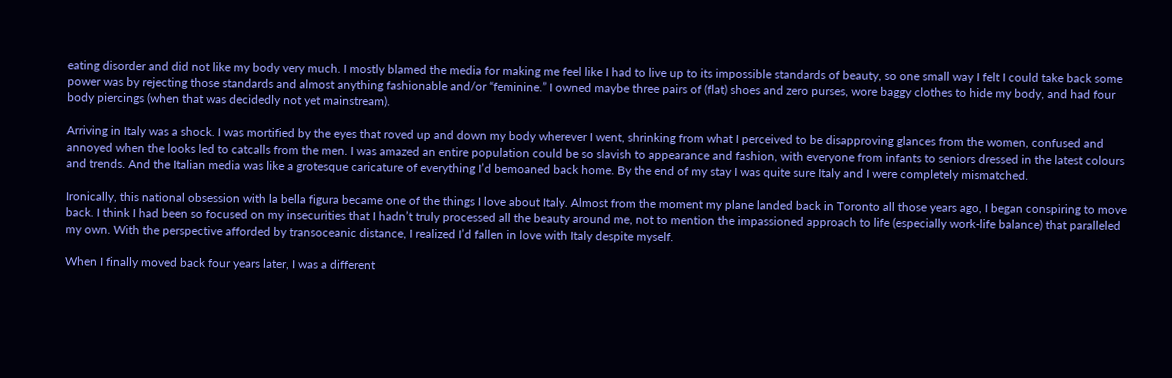eating disorder and did not like my body very much. I mostly blamed the media for making me feel like I had to live up to its impossible standards of beauty, so one small way I felt I could take back some power was by rejecting those standards and almost anything fashionable and/or “feminine.” I owned maybe three pairs of (flat) shoes and zero purses, wore baggy clothes to hide my body, and had four body piercings (when that was decidedly not yet mainstream).

Arriving in Italy was a shock. I was mortified by the eyes that roved up and down my body wherever I went, shrinking from what I perceived to be disapproving glances from the women, confused and annoyed when the looks led to catcalls from the men. I was amazed an entire population could be so slavish to appearance and fashion, with everyone from infants to seniors dressed in the latest colours and trends. And the Italian media was like a grotesque caricature of everything I’d bemoaned back home. By the end of my stay I was quite sure Italy and I were completely mismatched.

Ironically, this national obsession with la bella figura became one of the things I love about Italy. Almost from the moment my plane landed back in Toronto all those years ago, I began conspiring to move back. I think I had been so focused on my insecurities that I hadn’t truly processed all the beauty around me, not to mention the impassioned approach to life (especially work-life balance) that paralleled my own. With the perspective afforded by transoceanic distance, I realized I’d fallen in love with Italy despite myself.

When I finally moved back four years later, I was a different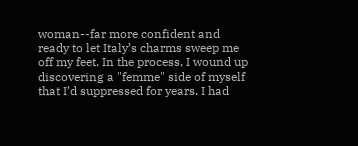woman--far more confident and ready to let Italy’s charms sweep me off my feet. In the process, I wound up discovering a "femme" side of myself that I’d suppressed for years. I had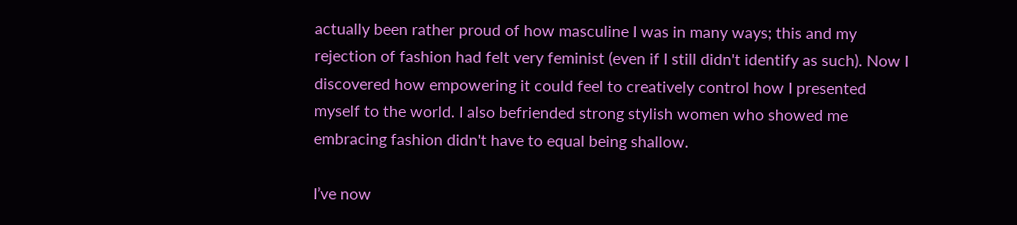actually been rather proud of how masculine I was in many ways; this and my rejection of fashion had felt very feminist (even if I still didn't identify as such). Now I discovered how empowering it could feel to creatively control how I presented myself to the world. I also befriended strong stylish women who showed me embracing fashion didn't have to equal being shallow.

I’ve now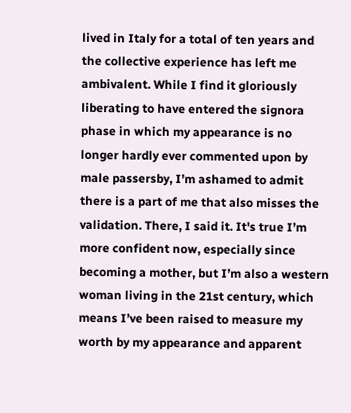lived in Italy for a total of ten years and the collective experience has left me ambivalent. While I find it gloriously liberating to have entered the signora phase in which my appearance is no longer hardly ever commented upon by male passersby, I’m ashamed to admit there is a part of me that also misses the validation. There, I said it. It's true I’m more confident now, especially since becoming a mother, but I’m also a western woman living in the 21st century, which means I’ve been raised to measure my worth by my appearance and apparent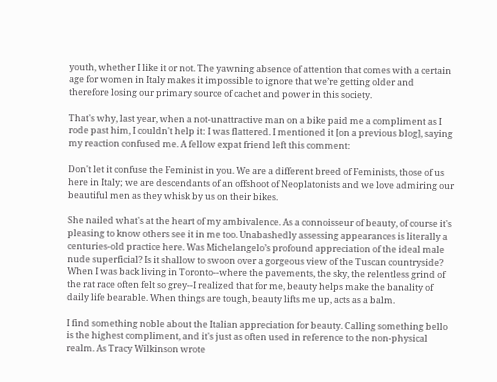youth, whether I like it or not. The yawning absence of attention that comes with a certain age for women in Italy makes it impossible to ignore that we’re getting older and therefore losing our primary source of cachet and power in this society.

That's why, last year, when a not-unattractive man on a bike paid me a compliment as I rode past him, I couldn't help it: I was flattered. I mentioned it [on a previous blog], saying my reaction confused me. A fellow expat friend left this comment:

Don't let it confuse the Feminist in you. We are a different breed of Feminists, those of us here in Italy; we are descendants of an offshoot of Neoplatonists and we love admiring our beautiful men as they whisk by us on their bikes.

She nailed what's at the heart of my ambivalence. As a connoisseur of beauty, of course it's pleasing to know others see it in me too. Unabashedly assessing appearances is literally a centuries-old practice here. Was Michelangelo’s profound appreciation of the ideal male nude superficial? Is it shallow to swoon over a gorgeous view of the Tuscan countryside? When I was back living in Toronto--where the pavements, the sky, the relentless grind of the rat race often felt so grey--I realized that for me, beauty helps make the banality of daily life bearable. When things are tough, beauty lifts me up, acts as a balm.

I find something noble about the Italian appreciation for beauty. Calling something bello is the highest compliment, and it's just as often used in reference to the non-physical realm. As Tracy Wilkinson wrote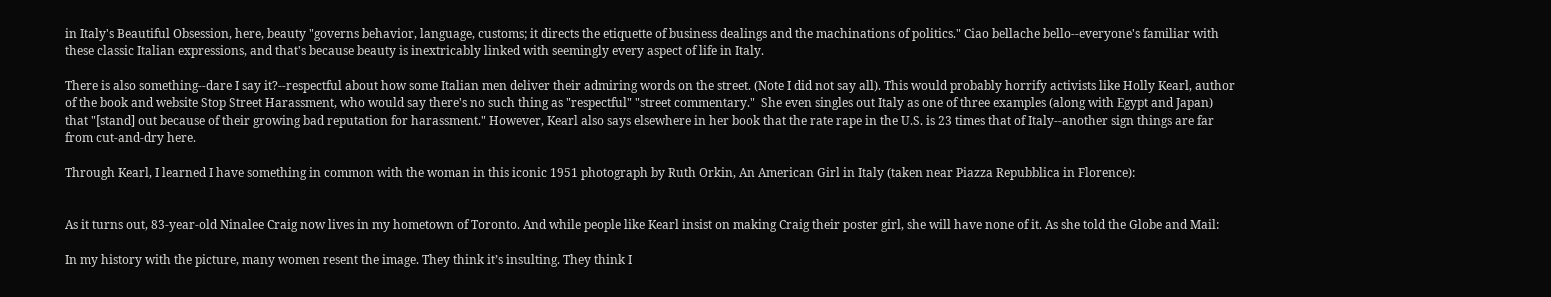in Italy's Beautiful Obsession, here, beauty "governs behavior, language, customs; it directs the etiquette of business dealings and the machinations of politics." Ciao bellache bello--everyone's familiar with these classic Italian expressions, and that's because beauty is inextricably linked with seemingly every aspect of life in Italy.

There is also something--dare I say it?--respectful about how some Italian men deliver their admiring words on the street. (Note I did not say all). This would probably horrify activists like Holly Kearl, author of the book and website Stop Street Harassment, who would say there's no such thing as "respectful" "street commentary."  She even singles out Italy as one of three examples (along with Egypt and Japan) that "[stand] out because of their growing bad reputation for harassment." However, Kearl also says elsewhere in her book that the rate rape in the U.S. is 23 times that of Italy--another sign things are far from cut-and-dry here.

Through Kearl, I learned I have something in common with the woman in this iconic 1951 photograph by Ruth Orkin, An American Girl in Italy (taken near Piazza Repubblica in Florence):


As it turns out, 83-year-old Ninalee Craig now lives in my hometown of Toronto. And while people like Kearl insist on making Craig their poster girl, she will have none of it. As she told the Globe and Mail:

In my history with the picture, many women resent the image. They think it’s insulting. They think I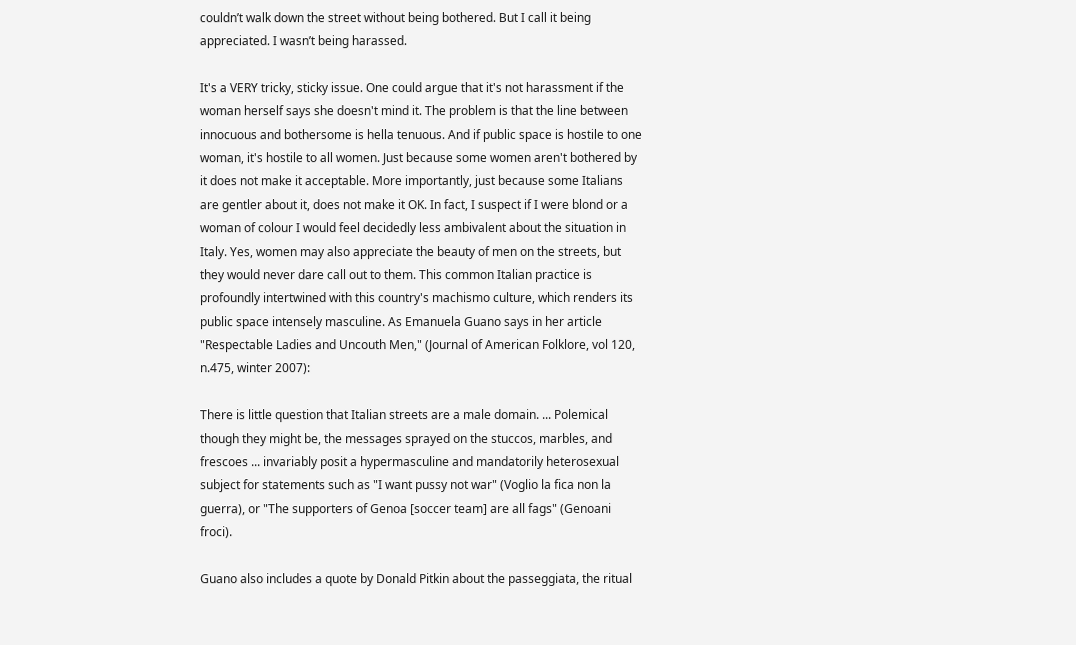couldn’t walk down the street without being bothered. But I call it being appreciated. I wasn’t being harassed.

It's a VERY tricky, sticky issue. One could argue that it's not harassment if the woman herself says she doesn't mind it. The problem is that the line between innocuous and bothersome is hella tenuous. And if public space is hostile to one woman, it's hostile to all women. Just because some women aren't bothered by it does not make it acceptable. More importantly, just because some Italians are gentler about it, does not make it OK. In fact, I suspect if I were blond or a woman of colour I would feel decidedly less ambivalent about the situation in Italy. Yes, women may also appreciate the beauty of men on the streets, but they would never dare call out to them. This common Italian practice is profoundly intertwined with this country's machismo culture, which renders its public space intensely masculine. As Emanuela Guano says in her article "Respectable Ladies and Uncouth Men," (Journal of American Folklore, vol 120, n.475, winter 2007):

There is little question that Italian streets are a male domain. ... Polemical though they might be, the messages sprayed on the stuccos, marbles, and frescoes ... invariably posit a hypermasculine and mandatorily heterosexual subject for statements such as "I want pussy not war" (Voglio la fica non la guerra), or "The supporters of Genoa [soccer team] are all fags" (Genoani froci).

Guano also includes a quote by Donald Pitkin about the passeggiata, the ritual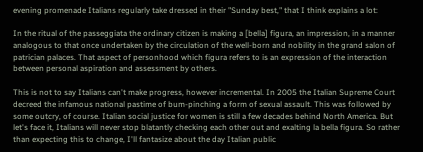evening promenade Italians regularly take dressed in their "Sunday best," that I think explains a lot:

In the ritual of the passeggiata the ordinary citizen is making a [bella] figura, an impression, in a manner analogous to that once undertaken by the circulation of the well-born and nobility in the grand salon of patrician palaces. That aspect of personhood which figura refers to is an expression of the interaction between personal aspiration and assessment by others.

This is not to say Italians can't make progress, however incremental. In 2005 the Italian Supreme Court decreed the infamous national pastime of bum-pinching a form of sexual assault. This was followed by some outcry, of course. Italian social justice for women is still a few decades behind North America. But let's face it, Italians will never stop blatantly checking each other out and exalting la bella figura. So rather than expecting this to change, I'll fantasize about the day Italian public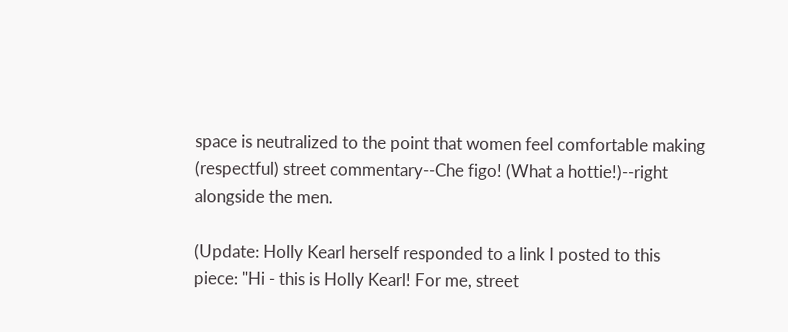space is neutralized to the point that women feel comfortable making (respectful) street commentary--Che figo! (What a hottie!)--right alongside the men.

(Update: Holly Kearl herself responded to a link I posted to this piece: "Hi - this is Holly Kearl! For me, street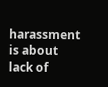harassment is about lack of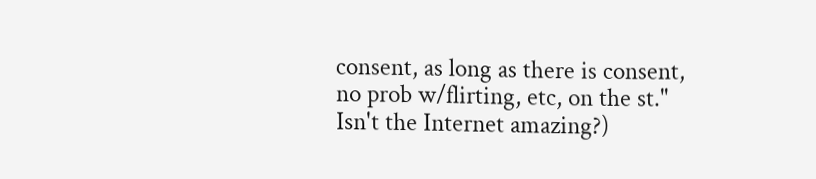consent, as long as there is consent, no prob w/flirting, etc, on the st." Isn't the Internet amazing?)